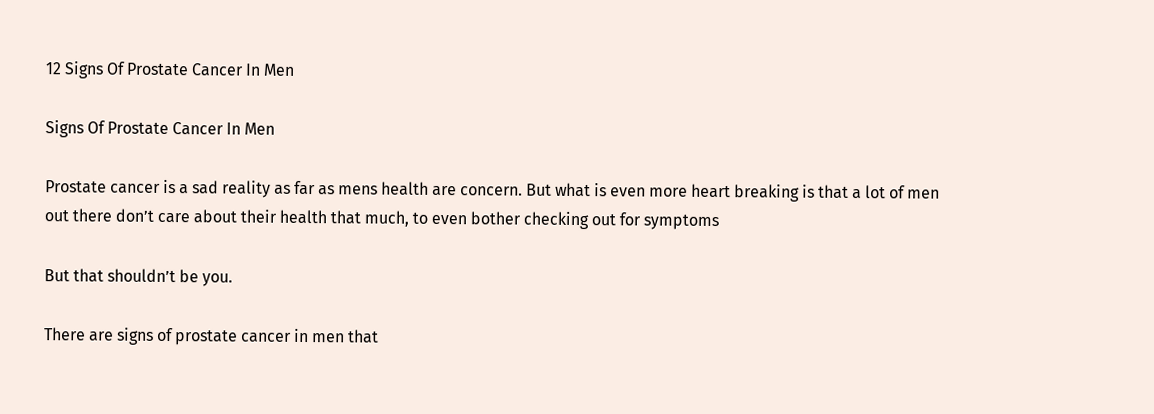12 Signs Of Prostate Cancer In Men

Signs Of Prostate Cancer In Men

Prostate cancer is a sad reality as far as mens health are concern. But what is even more heart breaking is that a lot of men out there don’t care about their health that much, to even bother checking out for symptoms

But that shouldn’t be you.

There are signs of prostate cancer in men that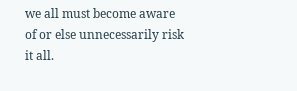we all must become aware of or else unnecessarily risk it all.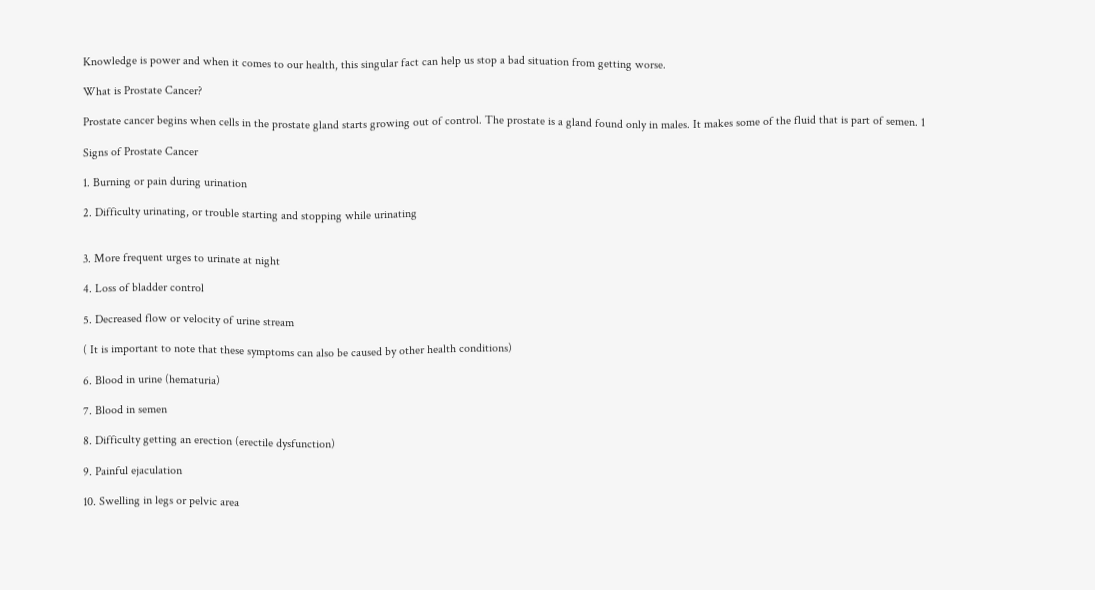Knowledge is power and when it comes to our health, this singular fact can help us stop a bad situation from getting worse.

What is Prostate Cancer?

Prostate cancer begins when cells in the prostate gland starts growing out of control. The prostate is a gland found only in males. It makes some of the fluid that is part of semen. 1

Signs of Prostate Cancer

1. Burning or pain during urination

2. Difficulty urinating, or trouble starting and stopping while urinating


3. More frequent urges to urinate at night

4. Loss of bladder control

5. Decreased flow or velocity of urine stream

( It is important to note that these symptoms can also be caused by other health conditions)

6. Blood in urine (hematuria)

7. Blood in semen

8. Difficulty getting an erection (erectile dysfunction)

9. Painful ejaculation

10. Swelling in legs or pelvic area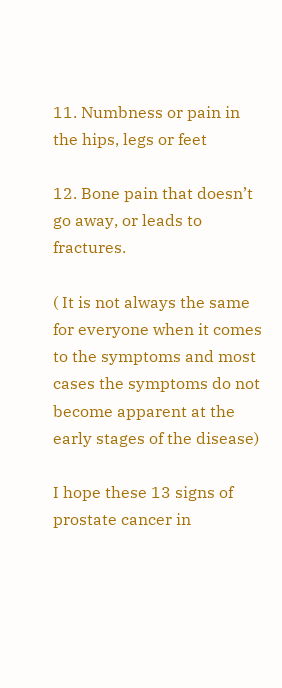11. Numbness or pain in the hips, legs or feet

12. Bone pain that doesn’t go away, or leads to fractures.

( It is not always the same for everyone when it comes to the symptoms and most cases the symptoms do not become apparent at the early stages of the disease)

I hope these 13 signs of prostate cancer in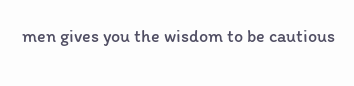men gives you the wisdom to be cautious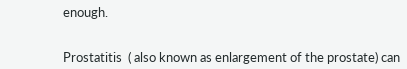enough.


Prostatitis  ( also known as enlargement of the prostate) can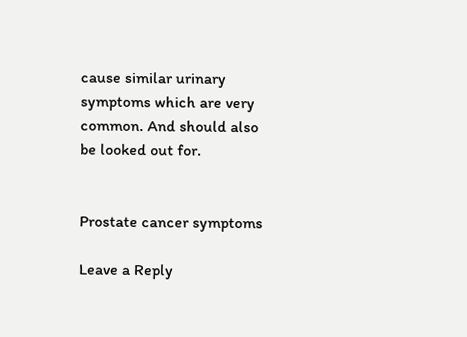cause similar urinary symptoms which are very common. And should also be looked out for.


Prostate cancer symptoms

Leave a Reply